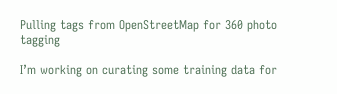Pulling tags from OpenStreetMap for 360 photo tagging

I’m working on curating some training data for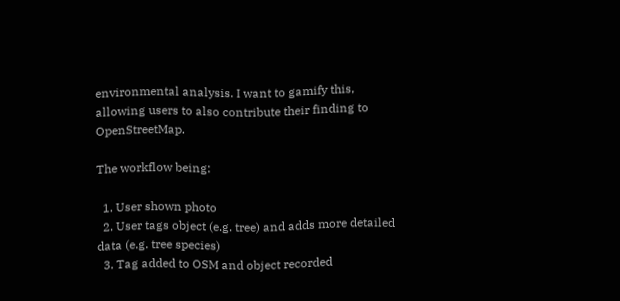environmental analysis. I want to gamify this, allowing users to also contribute their finding to OpenStreetMap.

The workflow being:

  1. User shown photo
  2. User tags object (e.g. tree) and adds more detailed data (e.g. tree species)
  3. Tag added to OSM and object recorded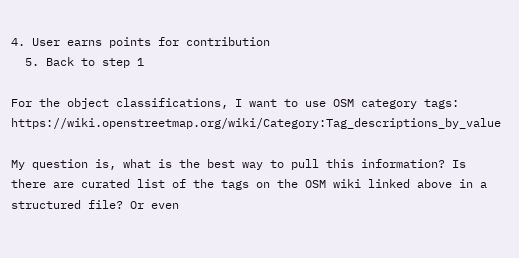4. User earns points for contribution
  5. Back to step 1

For the object classifications, I want to use OSM category tags: https://wiki.openstreetmap.org/wiki/Category:Tag_descriptions_by_value

My question is, what is the best way to pull this information? Is there are curated list of the tags on the OSM wiki linked above in a structured file? Or even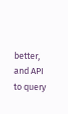better, and API to query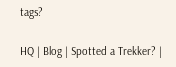tags?

HQ | Blog | Spotted a Trekker? |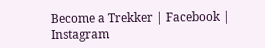Become a Trekker | Facebook | Instagram